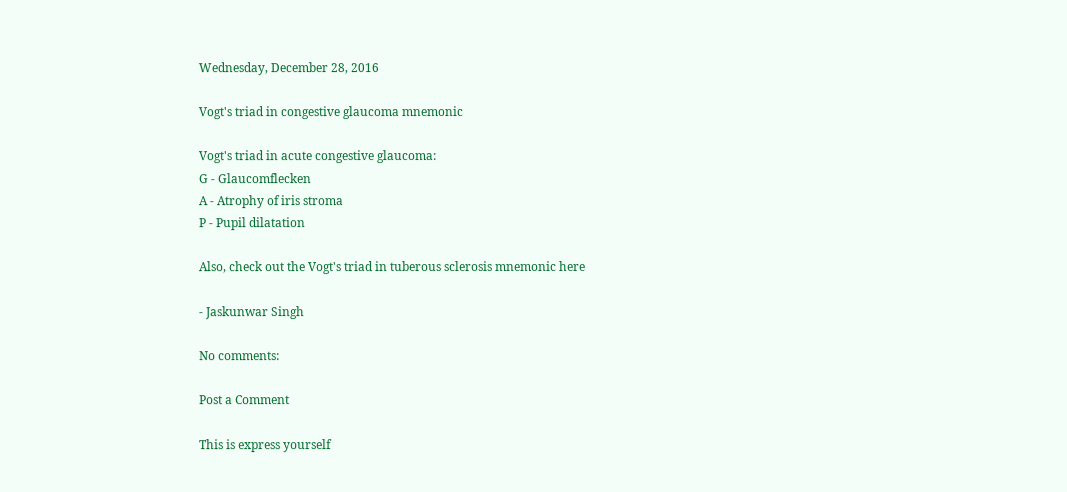Wednesday, December 28, 2016

Vogt's triad in congestive glaucoma mnemonic

Vogt's triad in acute congestive glaucoma:
G - Glaucomflecken
A - Atrophy of iris stroma
P - Pupil dilatation

Also, check out the Vogt's triad in tuberous sclerosis mnemonic here

- Jaskunwar Singh

No comments:

Post a Comment

This is express yourself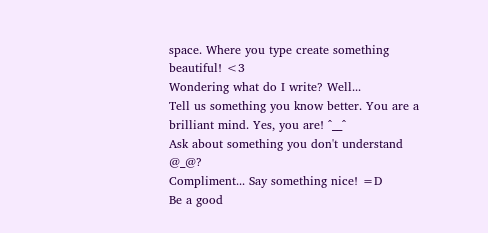space. Where you type create something beautiful! <3
Wondering what do I write? Well...
Tell us something you know better. You are a brilliant mind. Yes, you are! ^__^
Ask about something you don't understand @_@?
Compliment... Say something nice! =D
Be a good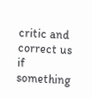critic and correct us if something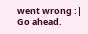went wrong :|
Go ahead.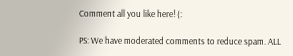Comment all you like here! (:

PS: We have moderated comments to reduce spam. ALL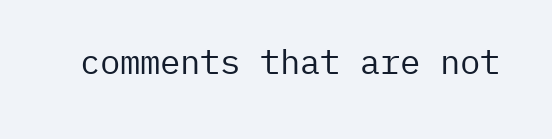comments that are not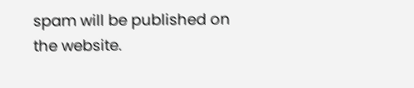spam will be published on the website.